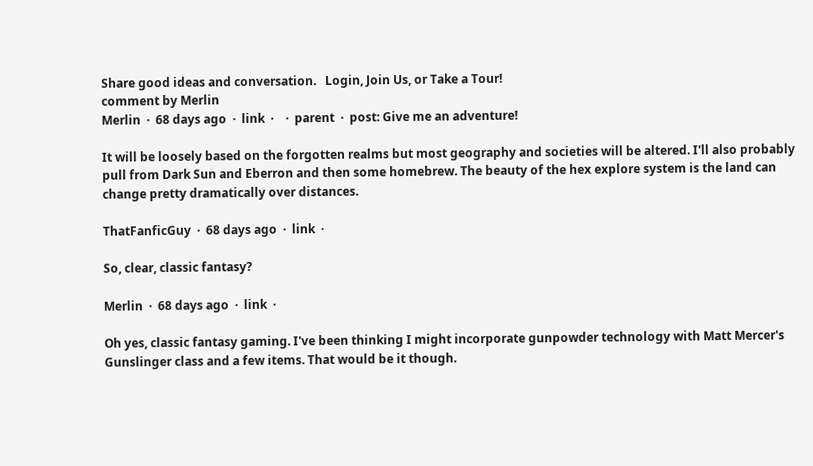Share good ideas and conversation.   Login, Join Us, or Take a Tour!
comment by Merlin
Merlin  ·  68 days ago  ·  link  ·    ·  parent  ·  post: Give me an adventure!

It will be loosely based on the forgotten realms but most geography and societies will be altered. I'll also probably pull from Dark Sun and Eberron and then some homebrew. The beauty of the hex explore system is the land can change pretty dramatically over distances.

ThatFanficGuy  ·  68 days ago  ·  link  ·

So, clear, classic fantasy?

Merlin  ·  68 days ago  ·  link  ·

Oh yes, classic fantasy gaming. I've been thinking I might incorporate gunpowder technology with Matt Mercer's Gunslinger class and a few items. That would be it though.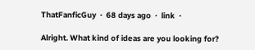ThatFanficGuy  ·  68 days ago  ·  link  ·

Alright. What kind of ideas are you looking for?